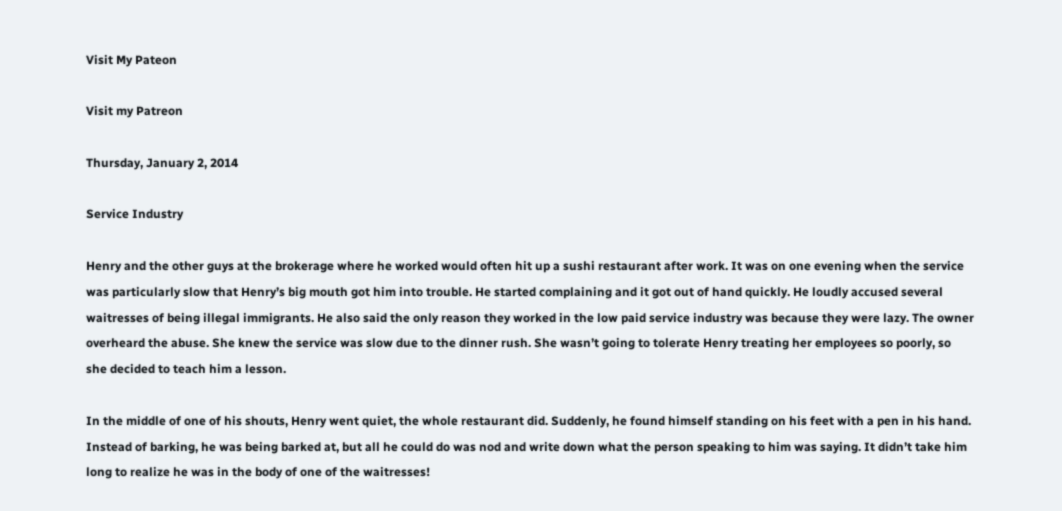Visit My Pateon

Visit my Patreon

Thursday, January 2, 2014

Service Industry

Henry and the other guys at the brokerage where he worked would often hit up a sushi restaurant after work. It was on one evening when the service was particularly slow that Henry’s big mouth got him into trouble. He started complaining and it got out of hand quickly. He loudly accused several waitresses of being illegal immigrants. He also said the only reason they worked in the low paid service industry was because they were lazy. The owner overheard the abuse. She knew the service was slow due to the dinner rush. She wasn’t going to tolerate Henry treating her employees so poorly, so she decided to teach him a lesson.

In the middle of one of his shouts, Henry went quiet, the whole restaurant did. Suddenly, he found himself standing on his feet with a pen in his hand. Instead of barking, he was being barked at, but all he could do was nod and write down what the person speaking to him was saying. It didn’t take him long to realize he was in the body of one of the waitresses!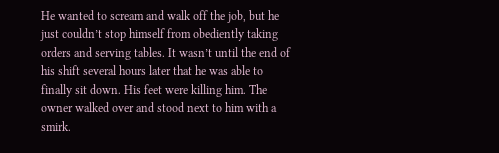He wanted to scream and walk off the job, but he just couldn’t stop himself from obediently taking orders and serving tables. It wasn’t until the end of his shift several hours later that he was able to finally sit down. His feet were killing him. The owner walked over and stood next to him with a smirk.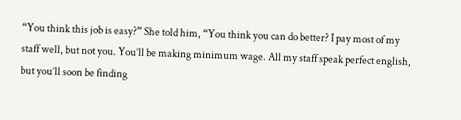“You think this job is easy?” She told him, “You think you can do better? I pay most of my staff well, but not you. You’ll be making minimum wage. All my staff speak perfect english, but you’ll soon be finding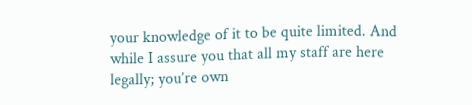your knowledge of it to be quite limited. And while I assure you that all my staff are here legally; you’re own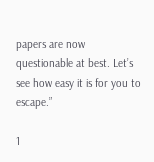papers are now questionable at best. Let’s see how easy it is for you to escape.”

1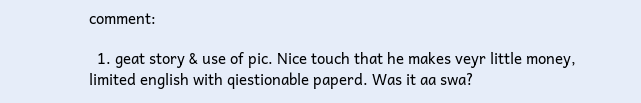comment:

  1. geat story & use of pic. Nice touch that he makes veyr little money, limited english with qiestionable paperd. Was it aa swa?